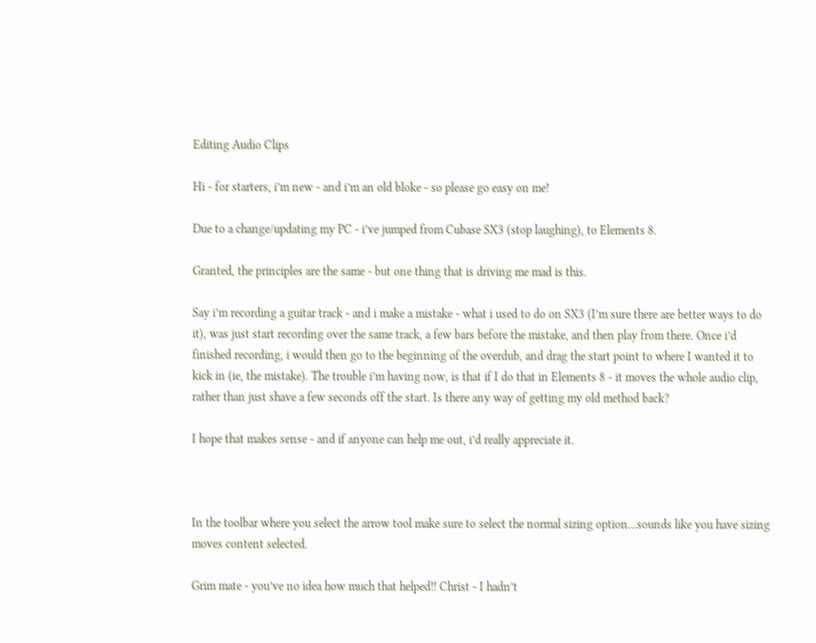Editing Audio Clips

Hi - for starters, i’m new - and i’m an old bloke - so please go easy on me!

Due to a change/updating my PC - i’ve jumped from Cubase SX3 (stop laughing), to Elements 8.

Granted, the principles are the same - but one thing that is driving me mad is this.

Say i’m recording a guitar track - and i make a mistake - what i used to do on SX3 (I’m sure there are better ways to do it), was just start recording over the same track, a few bars before the mistake, and then play from there. Once i’d finished recording, i would then go to the beginning of the overdub, and drag the start point to where I wanted it to kick in (ie, the mistake). The trouble i’m having now, is that if I do that in Elements 8 - it moves the whole audio clip, rather than just shave a few seconds off the start. Is there any way of getting my old method back?

I hope that makes sense - and if anyone can help me out, i’d really appreciate it.



In the toolbar where you select the arrow tool make sure to select the normal sizing option…sounds like you have sizing moves content selected.

Grim mate - you’ve no idea how much that helped!! Christ - I hadn’t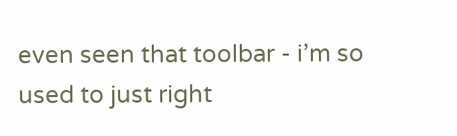even seen that toolbar - i’m so used to just right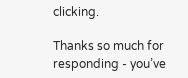clicking.

Thanks so much for responding - you’ve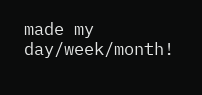made my day/week/month!